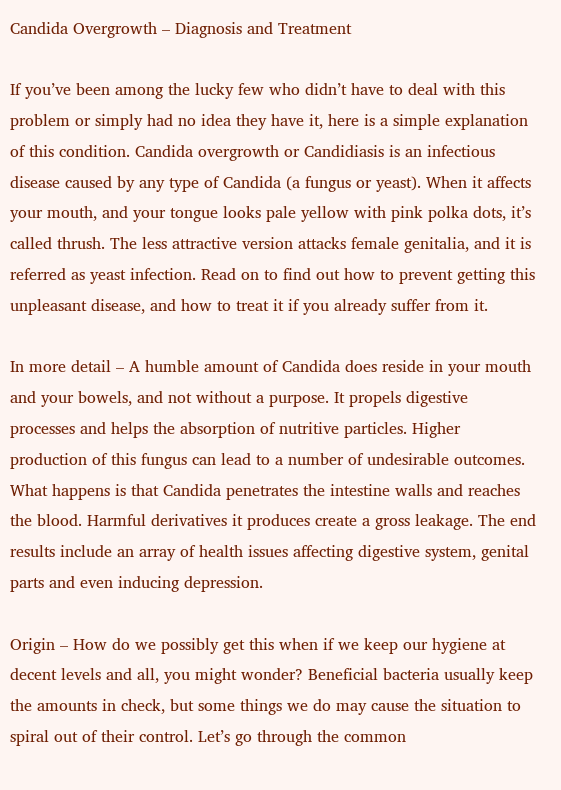Candida Overgrowth – Diagnosis and Treatment

If you’ve been among the lucky few who didn’t have to deal with this problem or simply had no idea they have it, here is a simple explanation of this condition. Candida overgrowth or Candidiasis is an infectious disease caused by any type of Candida (a fungus or yeast). When it affects your mouth, and your tongue looks pale yellow with pink polka dots, it’s called thrush. The less attractive version attacks female genitalia, and it is referred as yeast infection. Read on to find out how to prevent getting this unpleasant disease, and how to treat it if you already suffer from it.

In more detail – A humble amount of Candida does reside in your mouth and your bowels, and not without a purpose. It propels digestive processes and helps the absorption of nutritive particles. Higher production of this fungus can lead to a number of undesirable outcomes. What happens is that Candida penetrates the intestine walls and reaches the blood. Harmful derivatives it produces create a gross leakage. The end results include an array of health issues affecting digestive system, genital parts and even inducing depression.

Origin – How do we possibly get this when if we keep our hygiene at decent levels and all, you might wonder? Beneficial bacteria usually keep the amounts in check, but some things we do may cause the situation to spiral out of their control. Let’s go through the common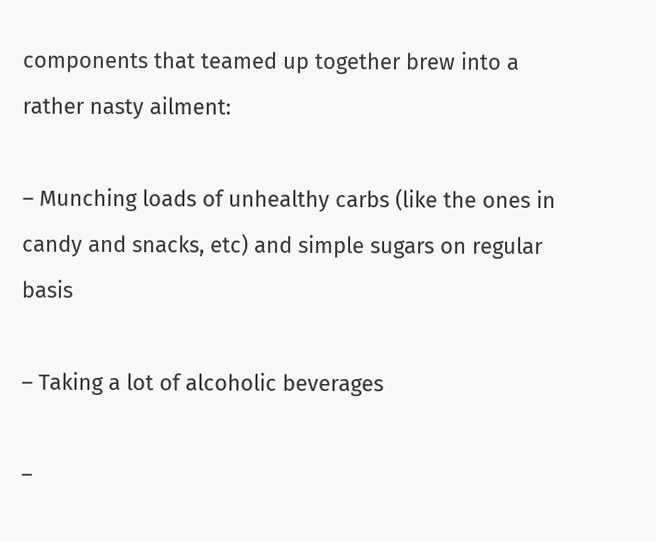components that teamed up together brew into a rather nasty ailment:

– Munching loads of unhealthy carbs (like the ones in candy and snacks, etc) and simple sugars on regular basis

– Taking a lot of alcoholic beverages

–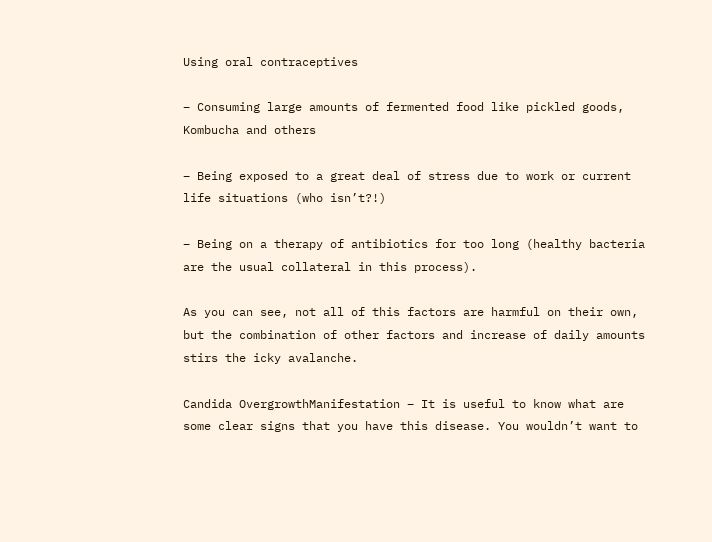Using oral contraceptives

– Consuming large amounts of fermented food like pickled goods, Kombucha and others

– Being exposed to a great deal of stress due to work or current life situations (who isn’t?!)

– Being on a therapy of antibiotics for too long (healthy bacteria are the usual collateral in this process).

As you can see, not all of this factors are harmful on their own, but the combination of other factors and increase of daily amounts stirs the icky avalanche.

Candida OvergrowthManifestation – It is useful to know what are some clear signs that you have this disease. You wouldn’t want to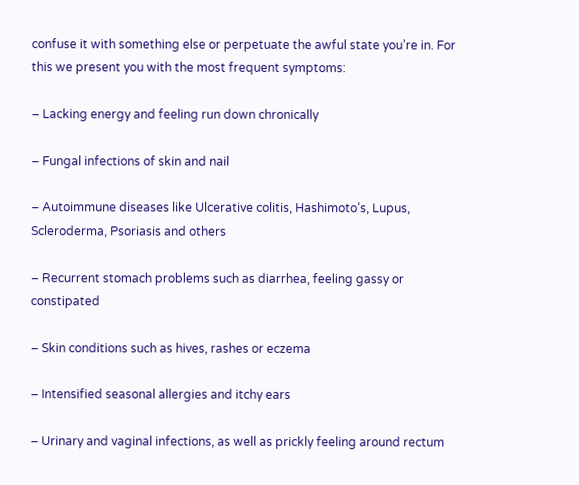confuse it with something else or perpetuate the awful state you’re in. For this we present you with the most frequent symptoms:

– Lacking energy and feeling run down chronically

– Fungal infections of skin and nail

– Autoimmune diseases like Ulcerative colitis, Hashimoto’s, Lupus, Scleroderma, Psoriasis and others

– Recurrent stomach problems such as diarrhea, feeling gassy or constipated

– Skin conditions such as hives, rashes or eczema

– Intensified seasonal allergies and itchy ears

– Urinary and vaginal infections, as well as prickly feeling around rectum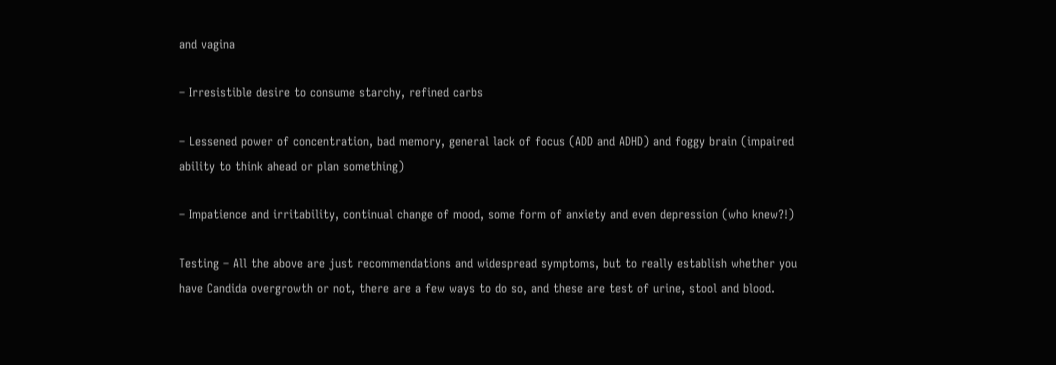and vagina

– Irresistible desire to consume starchy, refined carbs

– Lessened power of concentration, bad memory, general lack of focus (ADD and ADHD) and foggy brain (impaired ability to think ahead or plan something)

– Impatience and irritability, continual change of mood, some form of anxiety and even depression (who knew?!)

Testing – All the above are just recommendations and widespread symptoms, but to really establish whether you have Candida overgrowth or not, there are a few ways to do so, and these are test of urine, stool and blood.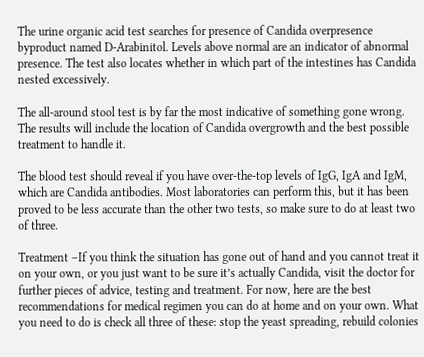The urine organic acid test searches for presence of Candida overpresence byproduct named D-Arabinitol. Levels above normal are an indicator of abnormal presence. The test also locates whether in which part of the intestines has Candida nested excessively.

The all-around stool test is by far the most indicative of something gone wrong. The results will include the location of Candida overgrowth and the best possible treatment to handle it.

The blood test should reveal if you have over-the-top levels of IgG, IgA and IgM, which are Candida antibodies. Most laboratories can perform this, but it has been proved to be less accurate than the other two tests, so make sure to do at least two of three.

Treatment –If you think the situation has gone out of hand and you cannot treat it on your own, or you just want to be sure it’s actually Candida, visit the doctor for further pieces of advice, testing and treatment. For now, here are the best recommendations for medical regimen you can do at home and on your own. What you need to do is check all three of these: stop the yeast spreading, rebuild colonies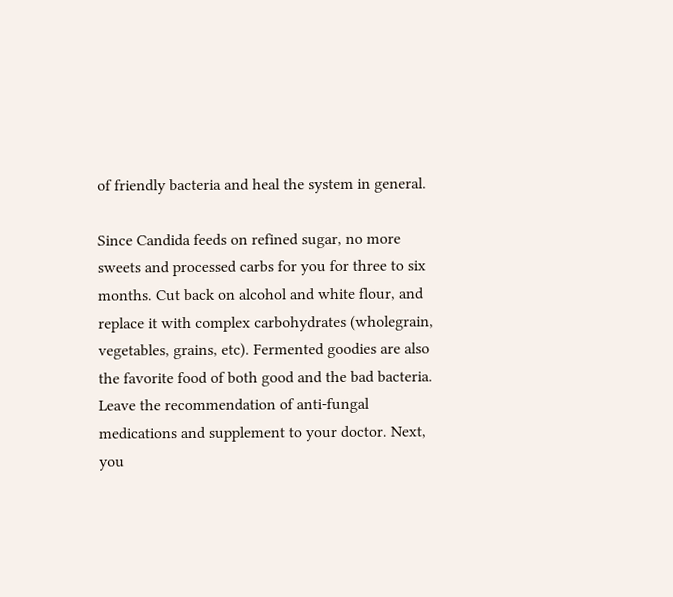of friendly bacteria and heal the system in general.

Since Candida feeds on refined sugar, no more sweets and processed carbs for you for three to six months. Cut back on alcohol and white flour, and replace it with complex carbohydrates (wholegrain, vegetables, grains, etc). Fermented goodies are also the favorite food of both good and the bad bacteria. Leave the recommendation of anti-fungal medications and supplement to your doctor. Next, you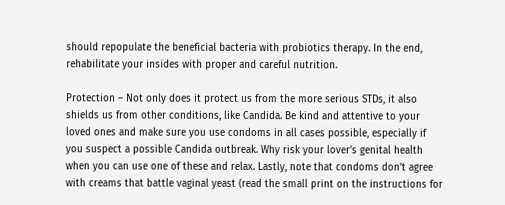should repopulate the beneficial bacteria with probiotics therapy. In the end, rehabilitate your insides with proper and careful nutrition.

Protection – Not only does it protect us from the more serious STDs, it also shields us from other conditions, like Candida. Be kind and attentive to your loved ones and make sure you use condoms in all cases possible, especially if you suspect a possible Candida outbreak. Why risk your lover’s genital health when you can use one of these and relax. Lastly, note that condoms don’t agree with creams that battle vaginal yeast (read the small print on the instructions for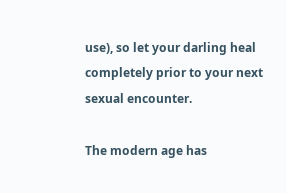use), so let your darling heal completely prior to your next sexual encounter.

The modern age has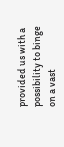provided us with a possibility to binge on a vast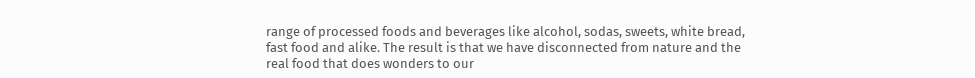range of processed foods and beverages like alcohol, sodas, sweets, white bread, fast food and alike. The result is that we have disconnected from nature and the real food that does wonders to our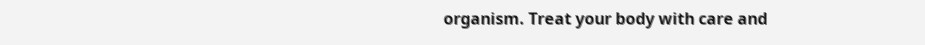organism. Treat your body with care and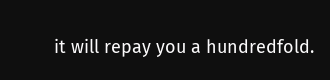it will repay you a hundredfold.